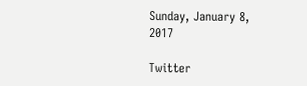Sunday, January 8, 2017

Twitter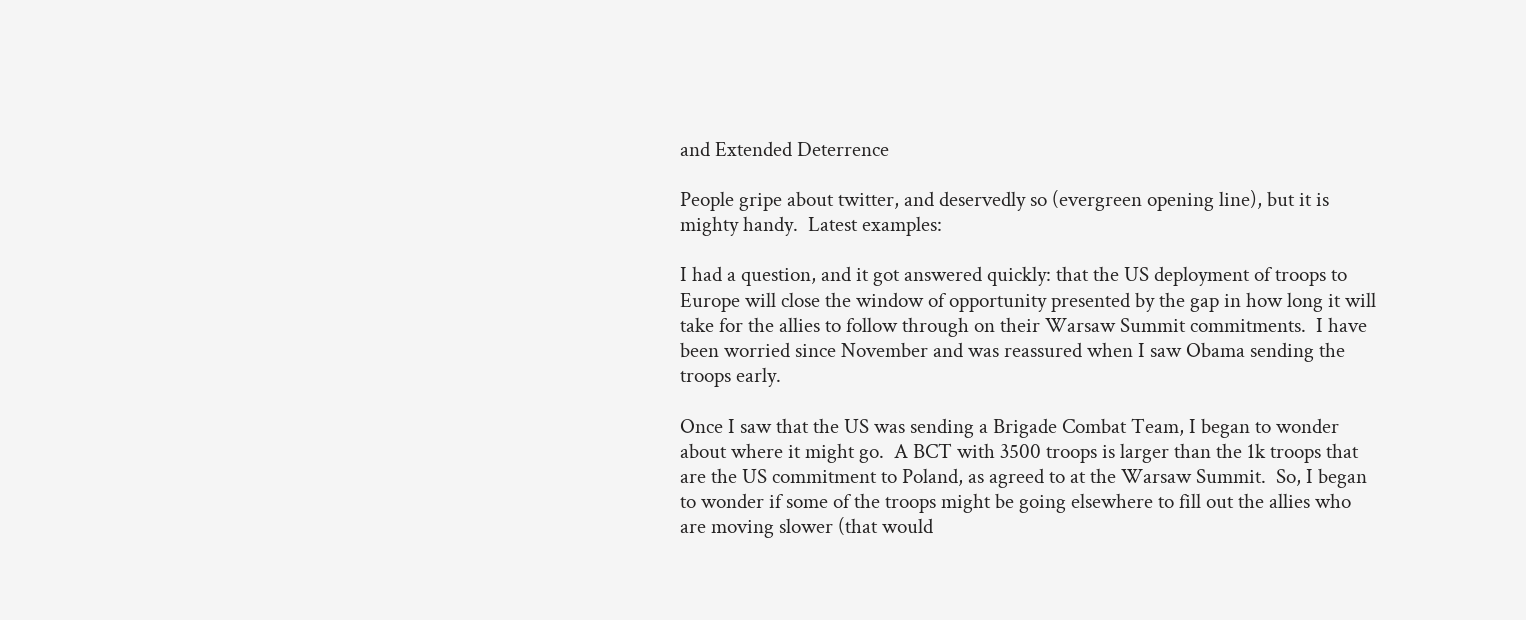and Extended Deterrence

People gripe about twitter, and deservedly so (evergreen opening line), but it is mighty handy.  Latest examples:

I had a question, and it got answered quickly: that the US deployment of troops to Europe will close the window of opportunity presented by the gap in how long it will take for the allies to follow through on their Warsaw Summit commitments.  I have been worried since November and was reassured when I saw Obama sending the troops early.

Once I saw that the US was sending a Brigade Combat Team, I began to wonder about where it might go.  A BCT with 3500 troops is larger than the 1k troops that are the US commitment to Poland, as agreed to at the Warsaw Summit.  So, I began to wonder if some of the troops might be going elsewhere to fill out the allies who are moving slower (that would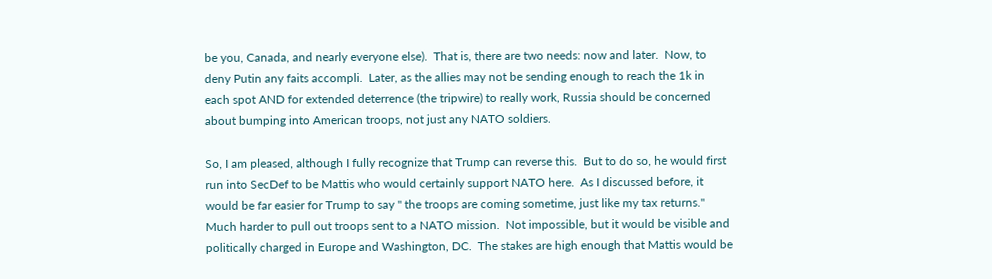be you, Canada, and nearly everyone else).  That is, there are two needs: now and later.  Now, to deny Putin any faits accompli.  Later, as the allies may not be sending enough to reach the 1k in each spot AND for extended deterrence (the tripwire) to really work, Russia should be concerned about bumping into American troops, not just any NATO soldiers.

So, I am pleased, although I fully recognize that Trump can reverse this.  But to do so, he would first run into SecDef to be Mattis who would certainly support NATO here.  As I discussed before, it would be far easier for Trump to say " the troops are coming sometime, just like my tax returns."  Much harder to pull out troops sent to a NATO mission.  Not impossible, but it would be visible and politically charged in Europe and Washington, DC.  The stakes are high enough that Mattis would be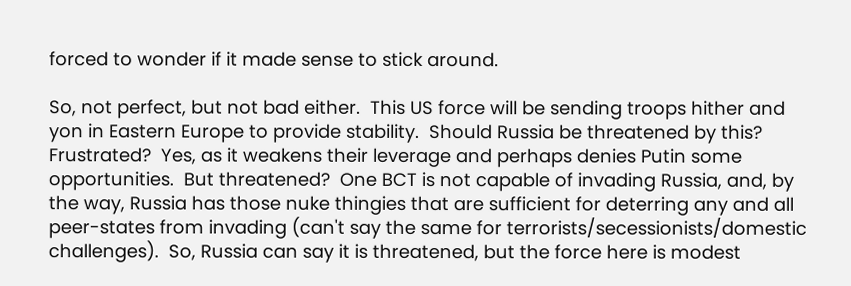forced to wonder if it made sense to stick around.

So, not perfect, but not bad either.  This US force will be sending troops hither and yon in Eastern Europe to provide stability.  Should Russia be threatened by this?  Frustrated?  Yes, as it weakens their leverage and perhaps denies Putin some opportunities.  But threatened?  One BCT is not capable of invading Russia, and, by the way, Russia has those nuke thingies that are sufficient for deterring any and all peer-states from invading (can't say the same for terrorists/secessionists/domestic challenges).  So, Russia can say it is threatened, but the force here is modest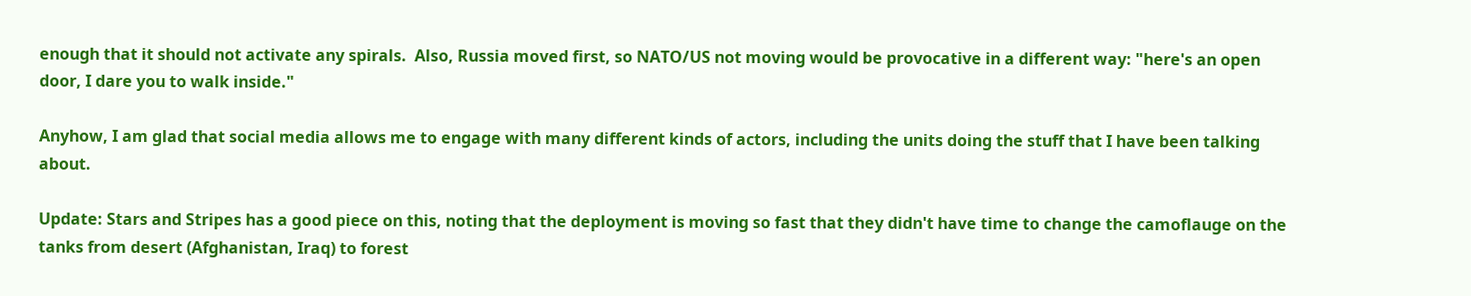enough that it should not activate any spirals.  Also, Russia moved first, so NATO/US not moving would be provocative in a different way: "here's an open door, I dare you to walk inside."

Anyhow, I am glad that social media allows me to engage with many different kinds of actors, including the units doing the stuff that I have been talking about.

Update: Stars and Stripes has a good piece on this, noting that the deployment is moving so fast that they didn't have time to change the camoflauge on the tanks from desert (Afghanistan, Iraq) to forest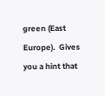green (East Europe).  Gives you a hint that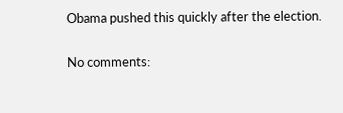Obama pushed this quickly after the election.

No comments: